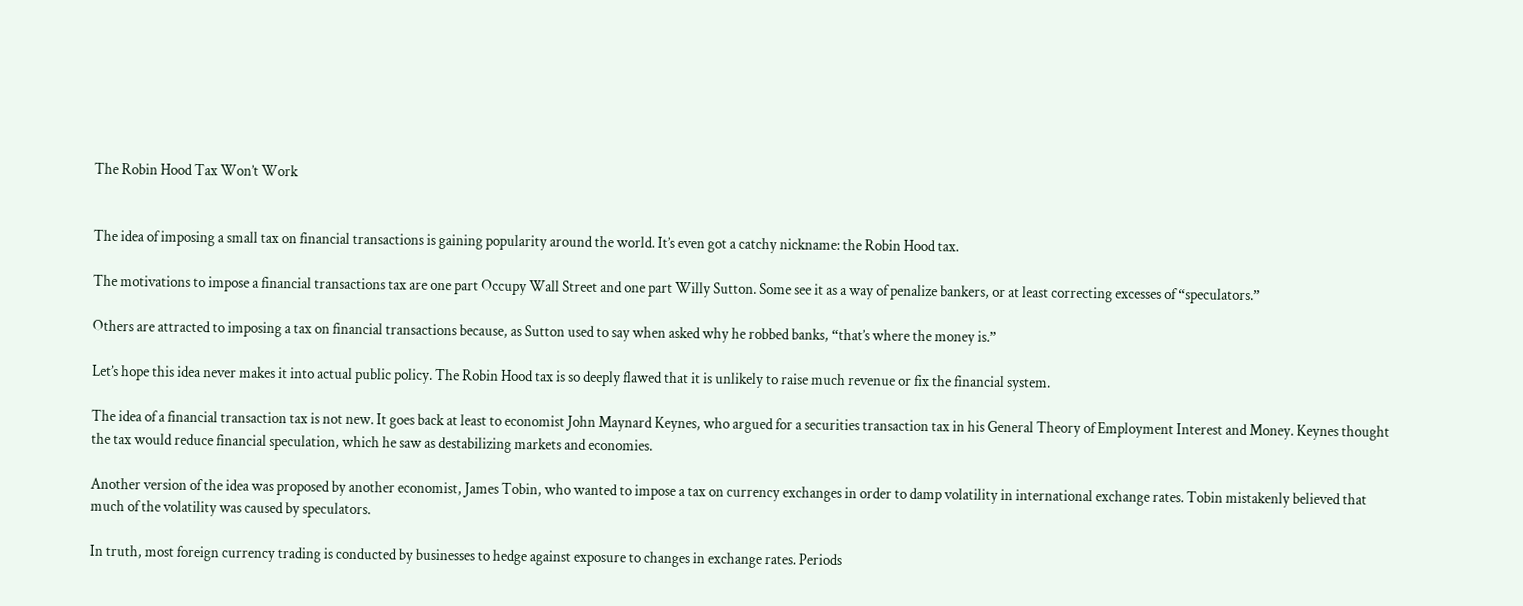The Robin Hood Tax Won’t Work


The idea of imposing a small tax on financial transactions is gaining popularity around the world. It’s even got a catchy nickname: the Robin Hood tax.

The motivations to impose a financial transactions tax are one part Occupy Wall Street and one part Willy Sutton. Some see it as a way of penalize bankers, or at least correcting excesses of “speculators.”

Others are attracted to imposing a tax on financial transactions because, as Sutton used to say when asked why he robbed banks, “that’s where the money is.”

Let’s hope this idea never makes it into actual public policy. The Robin Hood tax is so deeply flawed that it is unlikely to raise much revenue or fix the financial system.

The idea of a financial transaction tax is not new. It goes back at least to economist John Maynard Keynes, who argued for a securities transaction tax in his General Theory of Employment Interest and Money. Keynes thought the tax would reduce financial speculation, which he saw as destabilizing markets and economies.

Another version of the idea was proposed by another economist, James Tobin, who wanted to impose a tax on currency exchanges in order to damp volatility in international exchange rates. Tobin mistakenly believed that much of the volatility was caused by speculators.

In truth, most foreign currency trading is conducted by businesses to hedge against exposure to changes in exchange rates. Periods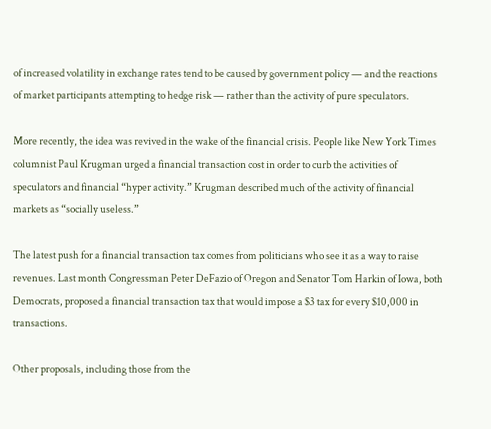of increased volatility in exchange rates tend to be caused by government policy — and the reactions of market participants attempting to hedge risk — rather than the activity of pure speculators.

More recently, the idea was revived in the wake of the financial crisis. People like New York Times columnist Paul Krugman urged a financial transaction cost in order to curb the activities of speculators and financial “hyper activity.” Krugman described much of the activity of financial markets as “socially useless.”

The latest push for a financial transaction tax comes from politicians who see it as a way to raise revenues. Last month Congressman Peter DeFazio of Oregon and Senator Tom Harkin of Iowa, both Democrats, proposed a financial transaction tax that would impose a $3 tax for every $10,000 in transactions.

Other proposals, including those from the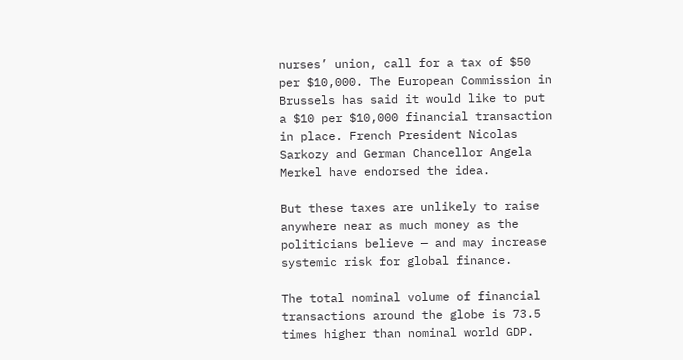nurses’ union, call for a tax of $50 per $10,000. The European Commission in Brussels has said it would like to put a $10 per $10,000 financial transaction in place. French President Nicolas Sarkozy and German Chancellor Angela Merkel have endorsed the idea.

But these taxes are unlikely to raise anywhere near as much money as the politicians believe — and may increase systemic risk for global finance.

The total nominal volume of financial transactions around the globe is 73.5 times higher than nominal world GDP.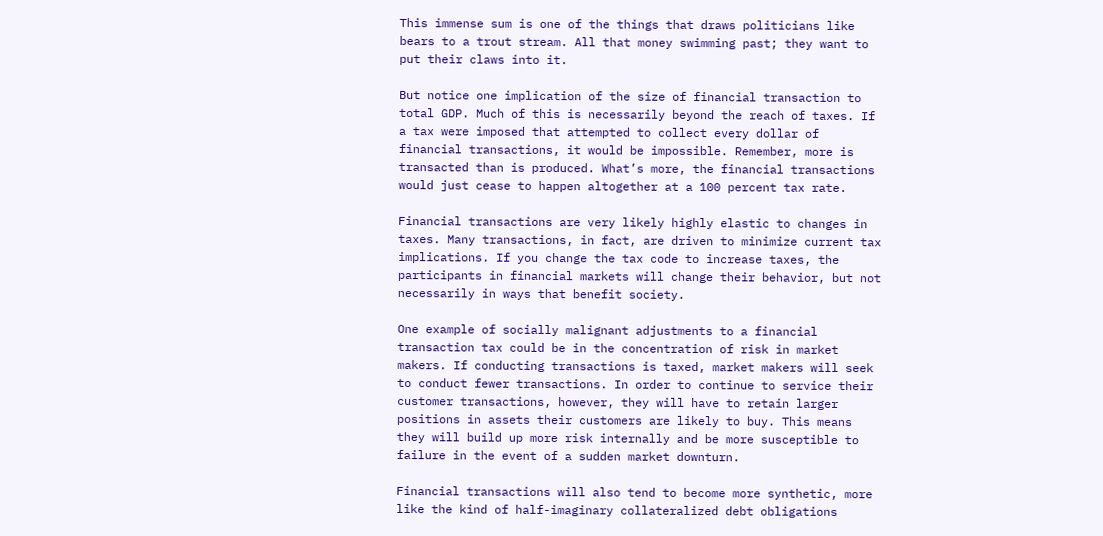This immense sum is one of the things that draws politicians like bears to a trout stream. All that money swimming past; they want to put their claws into it.

But notice one implication of the size of financial transaction to total GDP. Much of this is necessarily beyond the reach of taxes. If a tax were imposed that attempted to collect every dollar of financial transactions, it would be impossible. Remember, more is transacted than is produced. What’s more, the financial transactions would just cease to happen altogether at a 100 percent tax rate.

Financial transactions are very likely highly elastic to changes in taxes. Many transactions, in fact, are driven to minimize current tax implications. If you change the tax code to increase taxes, the participants in financial markets will change their behavior, but not necessarily in ways that benefit society.

One example of socially malignant adjustments to a financial transaction tax could be in the concentration of risk in market makers. If conducting transactions is taxed, market makers will seek to conduct fewer transactions. In order to continue to service their customer transactions, however, they will have to retain larger positions in assets their customers are likely to buy. This means they will build up more risk internally and be more susceptible to failure in the event of a sudden market downturn.

Financial transactions will also tend to become more synthetic, more like the kind of half-imaginary collateralized debt obligations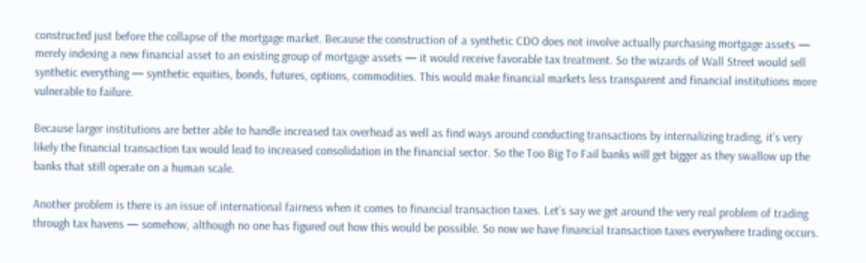constructed just before the collapse of the mortgage market. Because the construction of a synthetic CDO does not involve actually purchasing mortgage assets — merely indexing a new financial asset to an existing group of mortgage assets — it would receive favorable tax treatment. So the wizards of Wall Street would sell synthetic everything — synthetic equities, bonds, futures, options, commodities. This would make financial markets less transparent and financial institutions more vulnerable to failure.

Because larger institutions are better able to handle increased tax overhead as well as find ways around conducting transactions by internalizing trading, it’s very likely the financial transaction tax would lead to increased consolidation in the financial sector. So the Too Big To Fail banks will get bigger as they swallow up the banks that still operate on a human scale.

Another problem is there is an issue of international fairness when it comes to financial transaction taxes. Let’s say we get around the very real problem of trading through tax havens — somehow, although no one has figured out how this would be possible. So now we have financial transaction taxes everywhere trading occurs.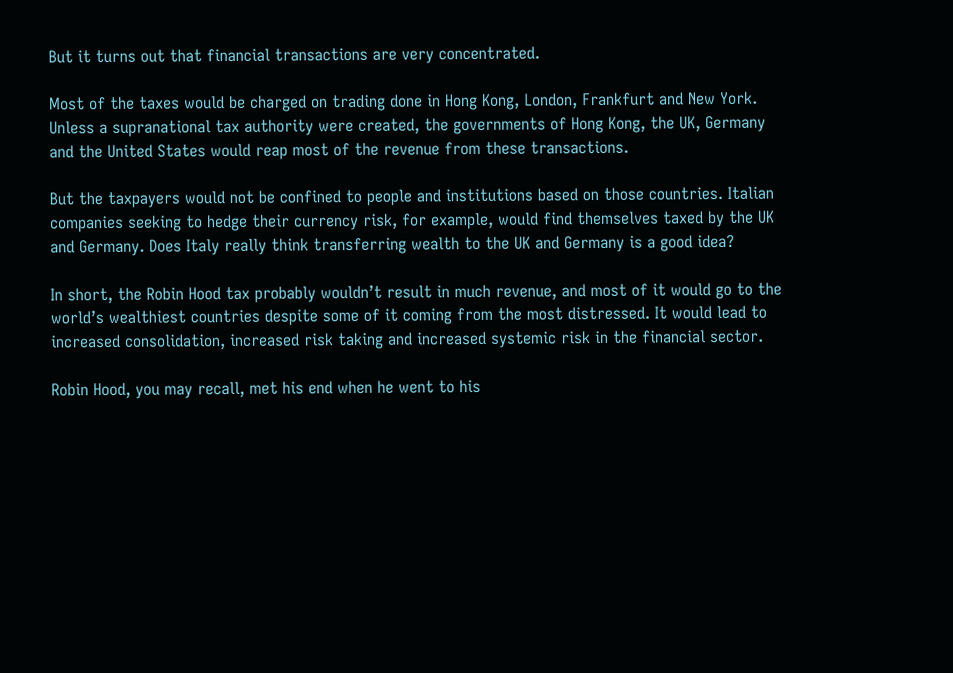But it turns out that financial transactions are very concentrated.

Most of the taxes would be charged on trading done in Hong Kong, London, Frankfurt and New York. Unless a supranational tax authority were created, the governments of Hong Kong, the UK, Germany and the United States would reap most of the revenue from these transactions.

But the taxpayers would not be confined to people and institutions based on those countries. Italian companies seeking to hedge their currency risk, for example, would find themselves taxed by the UK and Germany. Does Italy really think transferring wealth to the UK and Germany is a good idea?

In short, the Robin Hood tax probably wouldn’t result in much revenue, and most of it would go to the world’s wealthiest countries despite some of it coming from the most distressed. It would lead to increased consolidation, increased risk taking and increased systemic risk in the financial sector.

Robin Hood, you may recall, met his end when he went to his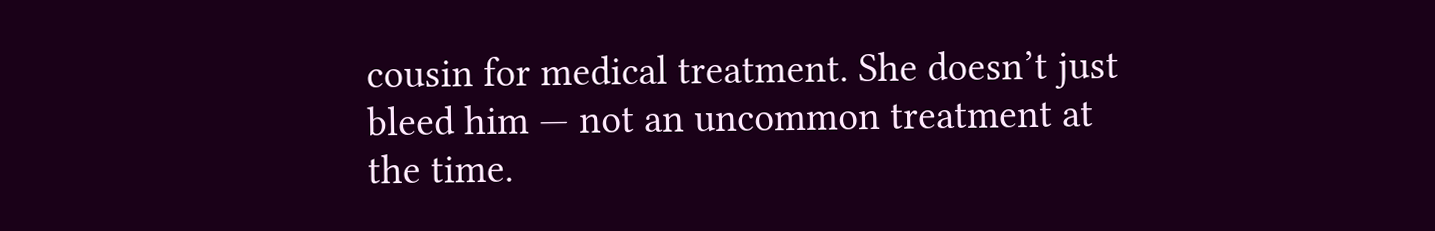cousin for medical treatment. She doesn’t just bleed him — not an uncommon treatment at the time.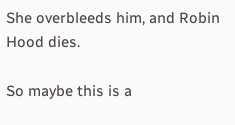She overbleeds him, and Robin Hood dies.

So maybe this is a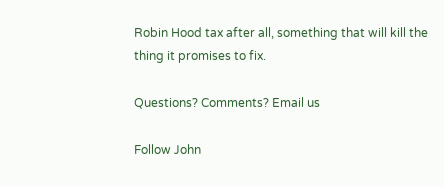Robin Hood tax after all, something that will kill the thing it promises to fix.

Questions? Comments? Email us

Follow John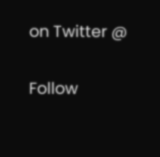on Twitter @

Follow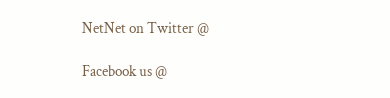NetNet on Twitter @

Facebook us @